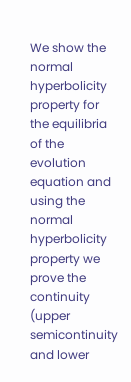We show the normal hyperbolicity property for the equilibria of the evolution equation and using the normal hyperbolicity property we prove the continuity (upper semicontinuity and lower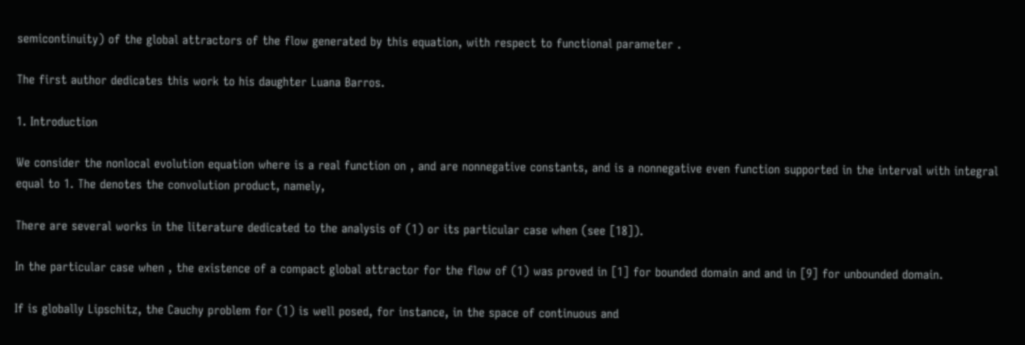semicontinuity) of the global attractors of the flow generated by this equation, with respect to functional parameter .

The first author dedicates this work to his daughter Luana Barros.

1. Introduction

We consider the nonlocal evolution equation where is a real function on , and are nonnegative constants, and is a nonnegative even function supported in the interval with integral equal to 1. The denotes the convolution product, namely,

There are several works in the literature dedicated to the analysis of (1) or its particular case when (see [18]).

In the particular case when , the existence of a compact global attractor for the flow of (1) was proved in [1] for bounded domain and and in [9] for unbounded domain.

If is globally Lipschitz, the Cauchy problem for (1) is well posed, for instance, in the space of continuous and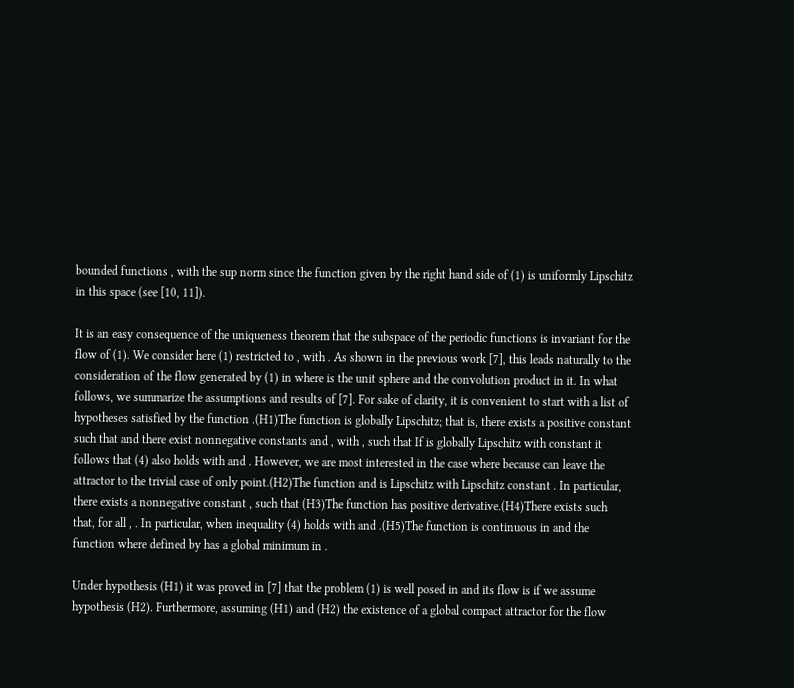bounded functions , with the sup norm since the function given by the right hand side of (1) is uniformly Lipschitz in this space (see [10, 11]).

It is an easy consequence of the uniqueness theorem that the subspace of the periodic functions is invariant for the flow of (1). We consider here (1) restricted to , with . As shown in the previous work [7], this leads naturally to the consideration of the flow generated by (1) in where is the unit sphere and the convolution product in it. In what follows, we summarize the assumptions and results of [7]. For sake of clarity, it is convenient to start with a list of hypotheses satisfied by the function .(H1)The function is globally Lipschitz; that is, there exists a positive constant such that and there exist nonnegative constants and , with , such that If is globally Lipschitz with constant it follows that (4) also holds with and . However, we are most interested in the case where because can leave the attractor to the trivial case of only point.(H2)The function and is Lipschitz with Lipschitz constant . In particular, there exists a nonnegative constant , such that (H3)The function has positive derivative.(H4)There exists such that, for all , . In particular, when inequality (4) holds with and .(H5)The function is continuous in and the function where defined by has a global minimum in .

Under hypothesis (H1) it was proved in [7] that the problem (1) is well posed in and its flow is if we assume hypothesis (H2). Furthermore, assuming (H1) and (H2) the existence of a global compact attractor for the flow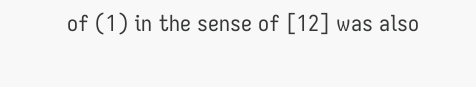of (1) in the sense of [12] was also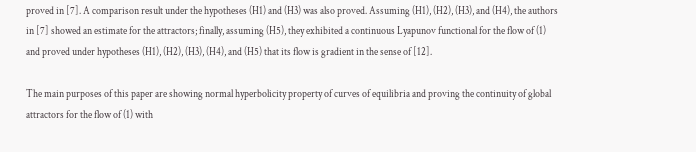proved in [7]. A comparison result under the hypotheses (H1) and (H3) was also proved. Assuming (H1), (H2), (H3), and (H4), the authors in [7] showed an estimate for the attractors; finally, assuming (H5), they exhibited a continuous Lyapunov functional for the flow of (1) and proved under hypotheses (H1), (H2), (H3), (H4), and (H5) that its flow is gradient in the sense of [12].

The main purposes of this paper are showing normal hyperbolicity property of curves of equilibria and proving the continuity of global attractors for the flow of (1) with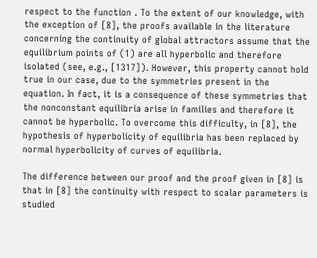respect to the function . To the extent of our knowledge, with the exception of [8], the proofs available in the literature concerning the continuity of global attractors assume that the equilibrium points of (1) are all hyperbolic and therefore isolated (see, e.g., [1317]). However, this property cannot hold true in our case, due to the symmetries present in the equation. In fact, it is a consequence of these symmetries that the nonconstant equilibria arise in families and therefore it cannot be hyperbolic. To overcome this difficulty, in [8], the hypothesis of hyperbolicity of equilibria has been replaced by normal hyperbolicity of curves of equilibria.

The difference between our proof and the proof given in [8] is that in [8] the continuity with respect to scalar parameters is studied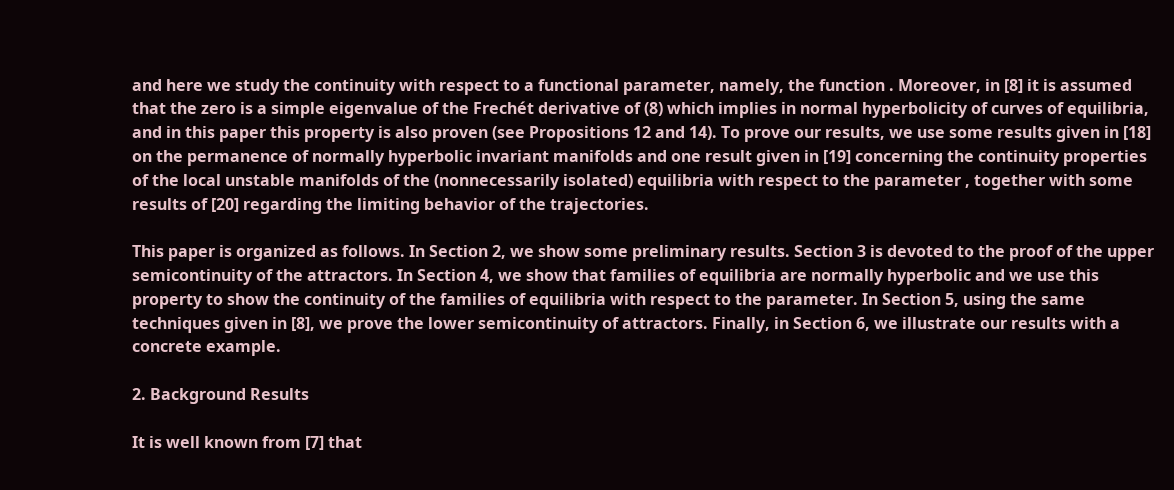and here we study the continuity with respect to a functional parameter, namely, the function . Moreover, in [8] it is assumed that the zero is a simple eigenvalue of the Frechét derivative of (8) which implies in normal hyperbolicity of curves of equilibria, and in this paper this property is also proven (see Propositions 12 and 14). To prove our results, we use some results given in [18] on the permanence of normally hyperbolic invariant manifolds and one result given in [19] concerning the continuity properties of the local unstable manifolds of the (nonnecessarily isolated) equilibria with respect to the parameter , together with some results of [20] regarding the limiting behavior of the trajectories.

This paper is organized as follows. In Section 2, we show some preliminary results. Section 3 is devoted to the proof of the upper semicontinuity of the attractors. In Section 4, we show that families of equilibria are normally hyperbolic and we use this property to show the continuity of the families of equilibria with respect to the parameter. In Section 5, using the same techniques given in [8], we prove the lower semicontinuity of attractors. Finally, in Section 6, we illustrate our results with a concrete example.

2. Background Results

It is well known from [7] that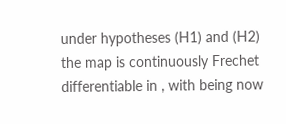under hypotheses (H1) and (H2) the map is continuously Frechet differentiable in , with being now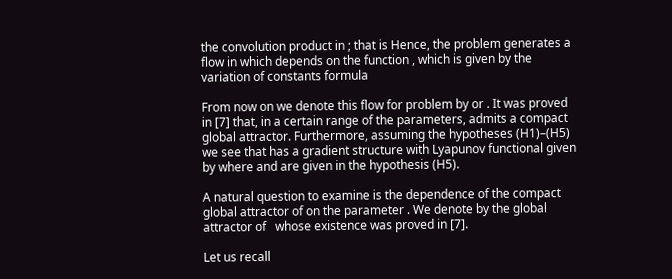the convolution product in ; that is Hence, the problem generates a flow in which depends on the function , which is given by the variation of constants formula

From now on we denote this flow for problem by or . It was proved in [7] that, in a certain range of the parameters, admits a compact global attractor. Furthermore, assuming the hypotheses (H1)–(H5) we see that has a gradient structure with Lyapunov functional given by where and are given in the hypothesis (H5).

A natural question to examine is the dependence of the compact global attractor of on the parameter . We denote by the global attractor of   whose existence was proved in [7].

Let us recall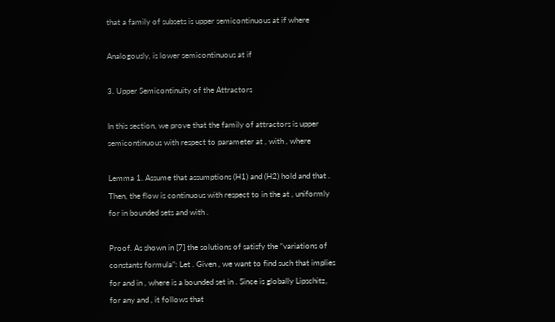that a family of subsets is upper semicontinuous at if where

Analogously, is lower semicontinuous at if

3. Upper Semicontinuity of the Attractors

In this section, we prove that the family of attractors is upper semicontinuous with respect to parameter at , with , where

Lemma 1. Assume that assumptions (H1) and (H2) hold and that . Then, the flow is continuous with respect to in the at , uniformly for in bounded sets and with .

Proof. As shown in [7] the solutions of satisfy the “variations of constants formula”: Let . Given , we want to find such that implies for and in , where is a bounded set in . Since is globally Lipschitz, for any and , it follows that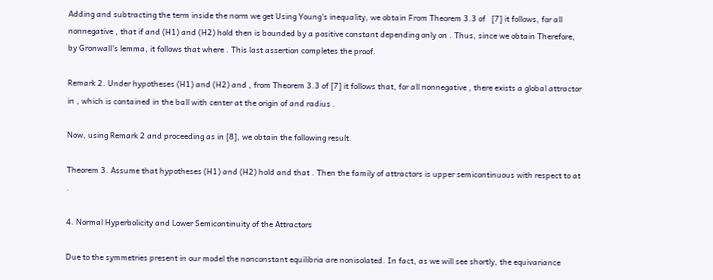Adding and subtracting the term inside the norm we get Using Young's inequality, we obtain From Theorem 3.3 of   [7] it follows, for all nonnegative , that if and (H1) and (H2) hold then is bounded by a positive constant depending only on . Thus, since we obtain Therefore, by Gronwall's lemma, it follows that where . This last assertion completes the proof.

Remark 2. Under hypotheses (H1) and (H2) and , from Theorem 3.3 of [7] it follows that, for all nonnegative , there exists a global attractor in , which is contained in the ball with center at the origin of and radius .

Now, using Remark 2 and proceeding as in [8], we obtain the following result.

Theorem 3. Assume that hypotheses (H1) and (H2) hold and that . Then the family of attractors is upper semicontinuous with respect to at .

4. Normal Hyperbolicity and Lower Semicontinuity of the Attractors

Due to the symmetries present in our model the nonconstant equilibria are nonisolated. In fact, as we will see shortly, the equivariance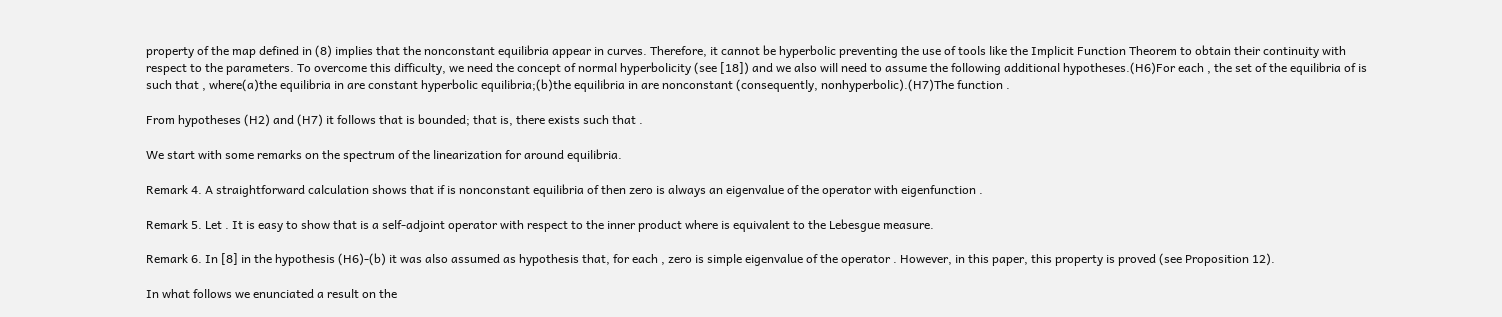property of the map defined in (8) implies that the nonconstant equilibria appear in curves. Therefore, it cannot be hyperbolic preventing the use of tools like the Implicit Function Theorem to obtain their continuity with respect to the parameters. To overcome this difficulty, we need the concept of normal hyperbolicity (see [18]) and we also will need to assume the following additional hypotheses.(H6)For each , the set of the equilibria of is such that , where(a)the equilibria in are constant hyperbolic equilibria;(b)the equilibria in are nonconstant (consequently, nonhyperbolic).(H7)The function .

From hypotheses (H2) and (H7) it follows that is bounded; that is, there exists such that .

We start with some remarks on the spectrum of the linearization for around equilibria.

Remark 4. A straightforward calculation shows that if is nonconstant equilibria of then zero is always an eigenvalue of the operator with eigenfunction .

Remark 5. Let . It is easy to show that is a self-adjoint operator with respect to the inner product where is equivalent to the Lebesgue measure.

Remark 6. In [8] in the hypothesis (H6)-(b) it was also assumed as hypothesis that, for each , zero is simple eigenvalue of the operator . However, in this paper, this property is proved (see Proposition 12).

In what follows we enunciated a result on the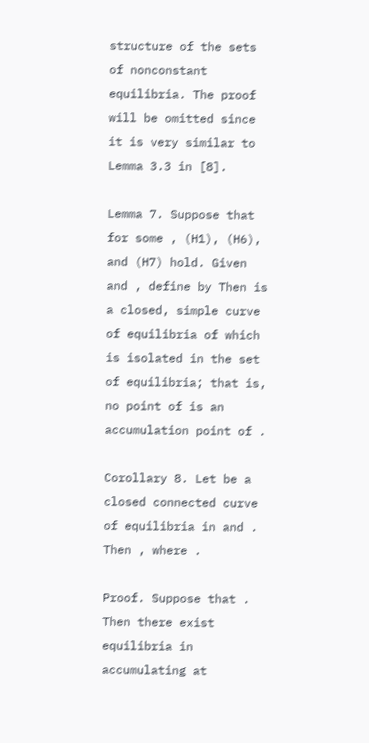structure of the sets of nonconstant equilibria. The proof will be omitted since it is very similar to Lemma 3.3 in [8].

Lemma 7. Suppose that for some , (H1), (H6), and (H7) hold. Given and , define by Then is a closed, simple curve of equilibria of which is isolated in the set of equilibria; that is, no point of is an accumulation point of .

Corollary 8. Let be a closed connected curve of equilibria in and . Then , where .

Proof. Suppose that . Then there exist equilibria in accumulating at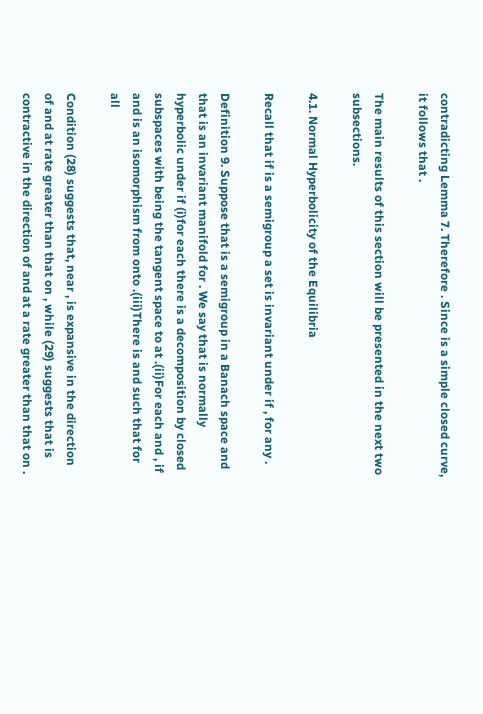contradicting Lemma 7. Therefore . Since is a simple closed curve, it follows that .

The main results of this section will be presented in the next two subsections.

4.1. Normal Hyperbolicity of the Equilibria

Recall that if is a semigroup a set is invariant under if , for any .

Definition 9. Suppose that is a semigroup in a Banach space and that is an invariant manifold for . We say that is normally hyperbolic under if (i)for each there is a decomposition by closed subspaces with being the tangent space to at .(ii)For each and , if and is an isomorphism from onto .(iii)There is and such that for all

Condition (28) suggests that, near , is expansive in the direction of and at rate greater than that on , while (29) suggests that is contractive in the direction of and at a rate greater than that on .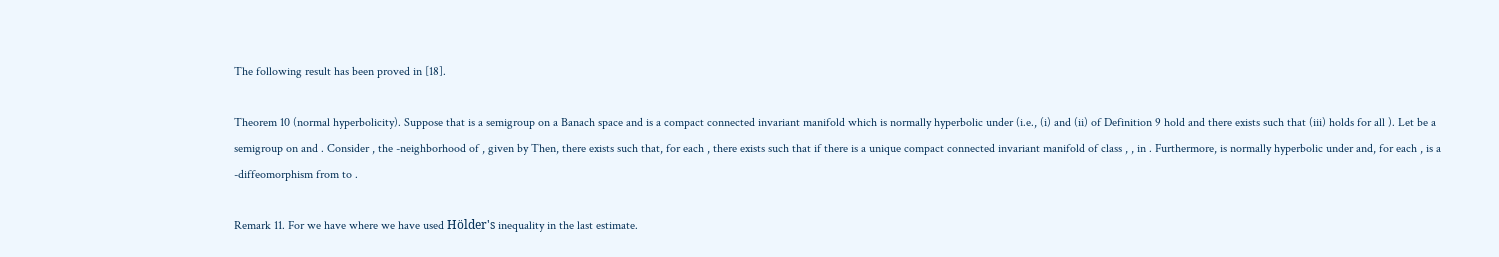The following result has been proved in [18].

Theorem 10 (normal hyperbolicity). Suppose that is a semigroup on a Banach space and is a compact connected invariant manifold which is normally hyperbolic under (i.e., (i) and (ii) of Definition 9 hold and there exists such that (iii) holds for all ). Let be a semigroup on and . Consider , the -neighborhood of , given by Then, there exists such that, for each , there exists such that if there is a unique compact connected invariant manifold of class , , in . Furthermore, is normally hyperbolic under and, for each , is a -diffeomorphism from to .

Remark 11. For we have where we have used Hölder's inequality in the last estimate.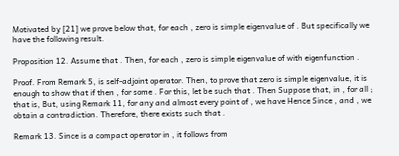Motivated by [21] we prove below that, for each , zero is simple eigenvalue of . But specifically we have the following result.

Proposition 12. Assume that . Then, for each , zero is simple eigenvalue of with eigenfunction .

Proof. From Remark 5, is self-adjoint operator. Then, to prove that zero is simple eigenvalue, it is enough to show that if then , for some . For this, let be such that . Then Suppose that, in , for all ; that is, But, using Remark 11, for any and almost every point of , we have Hence Since , and , we obtain a contradiction. Therefore, there exists such that .

Remark 13. Since is a compact operator in , it follows from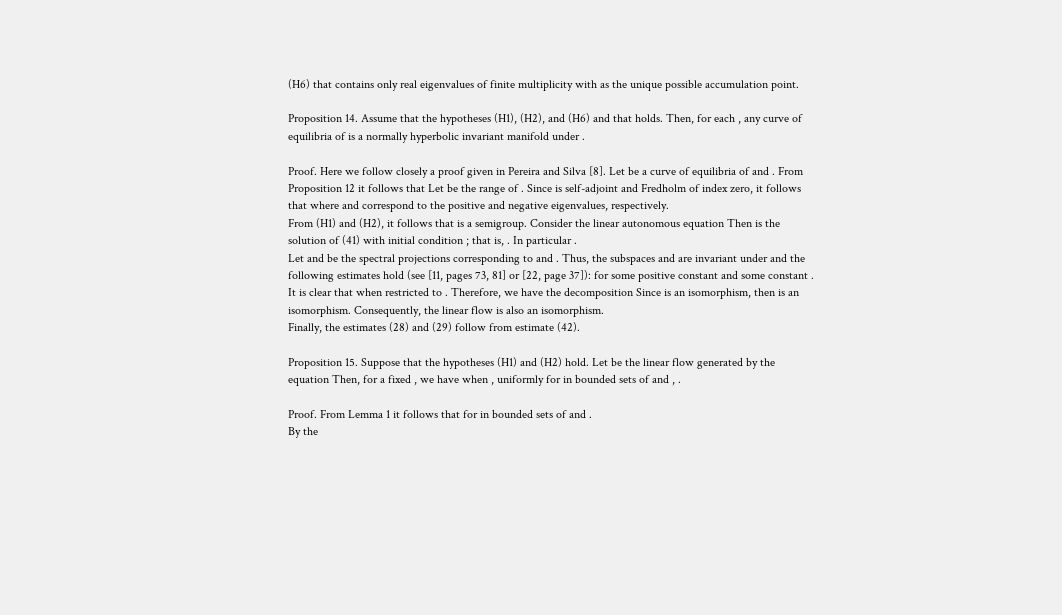(H6) that contains only real eigenvalues of finite multiplicity with as the unique possible accumulation point.

Proposition 14. Assume that the hypotheses (H1), (H2), and (H6) and that holds. Then, for each , any curve of equilibria of is a normally hyperbolic invariant manifold under .

Proof. Here we follow closely a proof given in Pereira and Silva [8]. Let be a curve of equilibria of and . From Proposition 12 it follows that Let be the range of . Since is self-adjoint and Fredholm of index zero, it follows that where and correspond to the positive and negative eigenvalues, respectively.
From (H1) and (H2), it follows that is a semigroup. Consider the linear autonomous equation Then is the solution of (41) with initial condition ; that is, . In particular .
Let and be the spectral projections corresponding to and . Thus, the subspaces and are invariant under and the following estimates hold (see [11, pages 73, 81] or [22, page 37]): for some positive constant and some constant .
It is clear that when restricted to . Therefore, we have the decomposition Since is an isomorphism, then is an isomorphism. Consequently, the linear flow is also an isomorphism.
Finally, the estimates (28) and (29) follow from estimate (42).

Proposition 15. Suppose that the hypotheses (H1) and (H2) hold. Let be the linear flow generated by the equation Then, for a fixed , we have when , uniformly for in bounded sets of and , .

Proof. From Lemma 1 it follows that for in bounded sets of and .
By the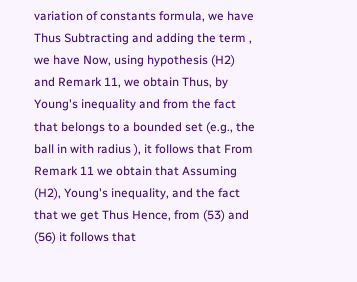variation of constants formula, we have Thus Subtracting and adding the term , we have Now, using hypothesis (H2) and Remark 11, we obtain Thus, by Young's inequality and from the fact that belongs to a bounded set (e.g., the ball in with radius ), it follows that From Remark 11 we obtain that Assuming (H2), Young's inequality, and the fact that we get Thus Hence, from (53) and (56) it follows that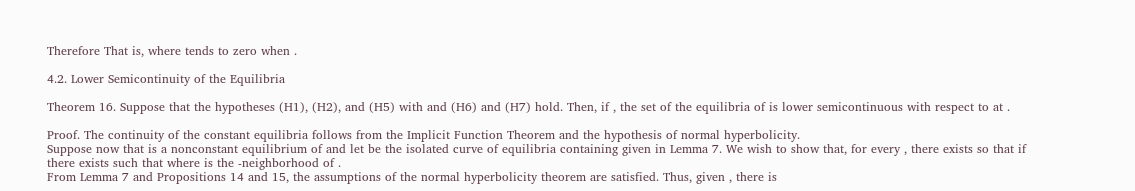Therefore That is, where tends to zero when .

4.2. Lower Semicontinuity of the Equilibria

Theorem 16. Suppose that the hypotheses (H1), (H2), and (H5) with and (H6) and (H7) hold. Then, if , the set of the equilibria of is lower semicontinuous with respect to at .

Proof. The continuity of the constant equilibria follows from the Implicit Function Theorem and the hypothesis of normal hyperbolicity.
Suppose now that is a nonconstant equilibrium of and let be the isolated curve of equilibria containing given in Lemma 7. We wish to show that, for every , there exists so that if there exists such that where is the -neighborhood of .
From Lemma 7 and Propositions 14 and 15, the assumptions of the normal hyperbolicity theorem are satisfied. Thus, given , there is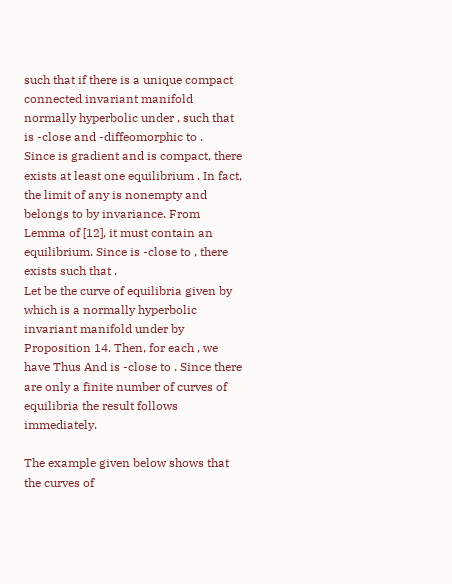such that if there is a unique compact connected invariant manifold normally hyperbolic under , such that is -close and -diffeomorphic to .
Since is gradient and is compact, there exists at least one equilibrium . In fact, the limit of any is nonempty and belongs to by invariance. From Lemma of [12], it must contain an equilibrium. Since is -close to , there exists such that .
Let be the curve of equilibria given by which is a normally hyperbolic invariant manifold under by Proposition 14. Then, for each , we have Thus And is -close to . Since there are only a finite number of curves of equilibria the result follows immediately.

The example given below shows that the curves of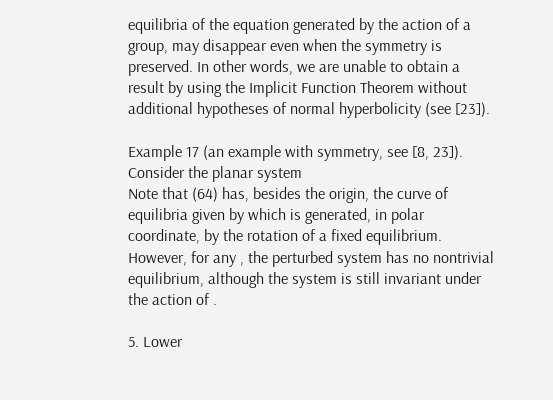equilibria of the equation generated by the action of a group, may disappear even when the symmetry is preserved. In other words, we are unable to obtain a result by using the Implicit Function Theorem without additional hypotheses of normal hyperbolicity (see [23]).

Example 17 (an example with symmetry, see [8, 23]). Consider the planar system
Note that (64) has, besides the origin, the curve of equilibria given by which is generated, in polar coordinate, by the rotation of a fixed equilibrium.
However, for any , the perturbed system has no nontrivial equilibrium, although the system is still invariant under the action of .

5. Lower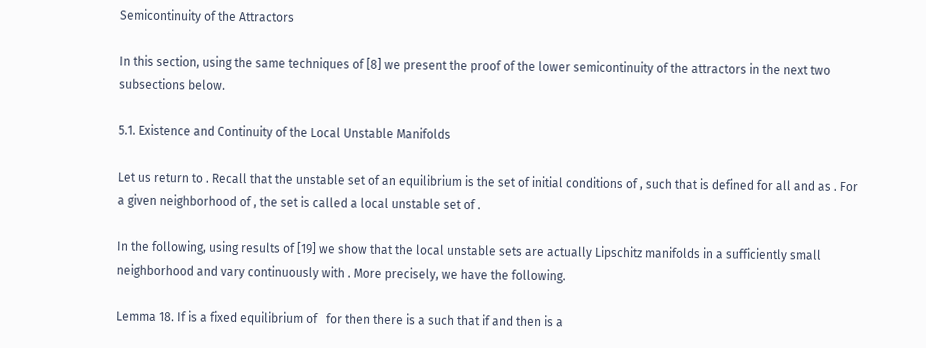Semicontinuity of the Attractors

In this section, using the same techniques of [8] we present the proof of the lower semicontinuity of the attractors in the next two subsections below.

5.1. Existence and Continuity of the Local Unstable Manifolds

Let us return to . Recall that the unstable set of an equilibrium is the set of initial conditions of , such that is defined for all and as . For a given neighborhood of , the set is called a local unstable set of .

In the following, using results of [19] we show that the local unstable sets are actually Lipschitz manifolds in a sufficiently small neighborhood and vary continuously with . More precisely, we have the following.

Lemma 18. If is a fixed equilibrium of   for then there is a such that if and then is a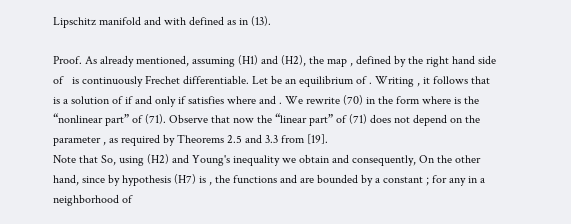Lipschitz manifold and with defined as in (13).

Proof. As already mentioned, assuming (H1) and (H2), the map , defined by the right hand side of   is continuously Frechet differentiable. Let be an equilibrium of . Writing , it follows that is a solution of if and only if satisfies where and . We rewrite (70) in the form where is the “nonlinear part” of (71). Observe that now the “linear part” of (71) does not depend on the parameter , as required by Theorems 2.5 and 3.3 from [19].
Note that So, using (H2) and Young's inequality we obtain and consequently, On the other hand, since by hypothesis (H7) is , the functions and are bounded by a constant ; for any in a neighborhood of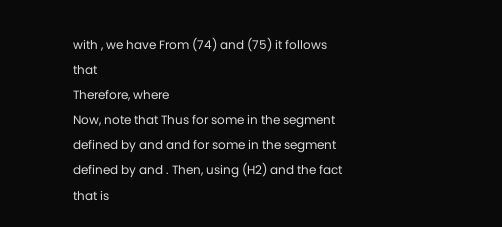with , we have From (74) and (75) it follows that
Therefore, where
Now, note that Thus for some in the segment defined by and and for some in the segment defined by and . Then, using (H2) and the fact that is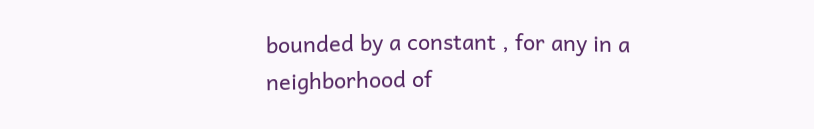bounded by a constant , for any in a neighborhood of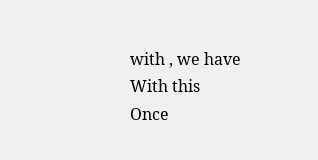with , we have
With this
Once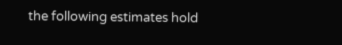the following estimates hold